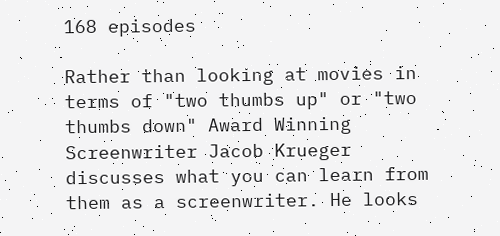168 episodes

Rather than looking at movies in terms of "two thumbs up" or "two thumbs down" Award Winning Screenwriter Jacob Krueger discusses what you can learn from them as a screenwriter. He looks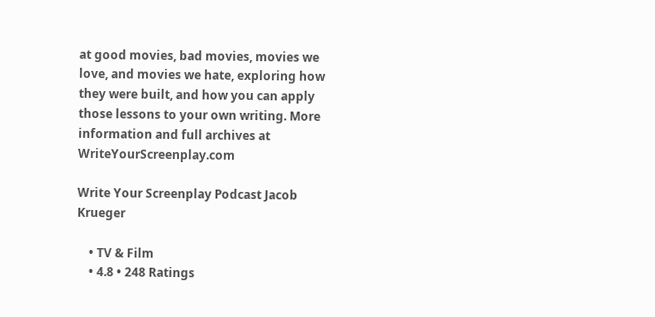at good movies, bad movies, movies we love, and movies we hate, exploring how they were built, and how you can apply those lessons to your own writing. More information and full archives at WriteYourScreenplay.com

Write Your Screenplay Podcast Jacob Krueger

    • TV & Film
    • 4.8 • 248 Ratings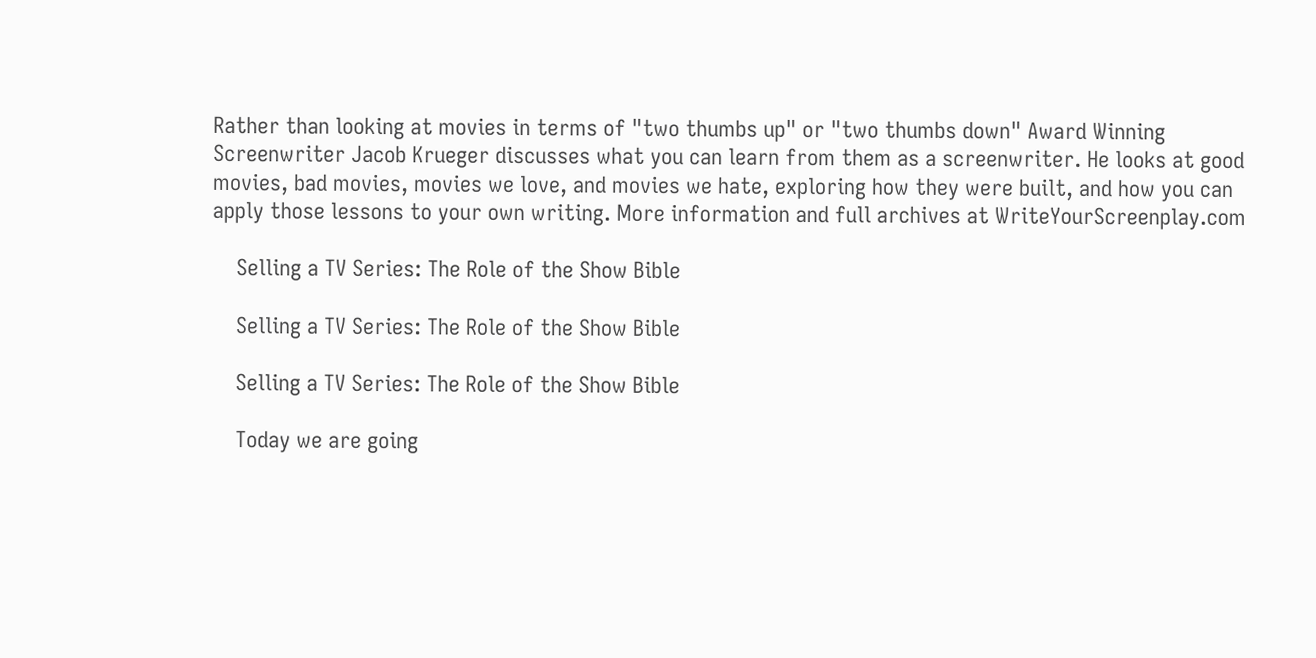Rather than looking at movies in terms of "two thumbs up" or "two thumbs down" Award Winning Screenwriter Jacob Krueger discusses what you can learn from them as a screenwriter. He looks at good movies, bad movies, movies we love, and movies we hate, exploring how they were built, and how you can apply those lessons to your own writing. More information and full archives at WriteYourScreenplay.com

    Selling a TV Series: The Role of the Show Bible

    Selling a TV Series: The Role of the Show Bible

    Selling a TV Series: The Role of the Show Bible

    Today we are going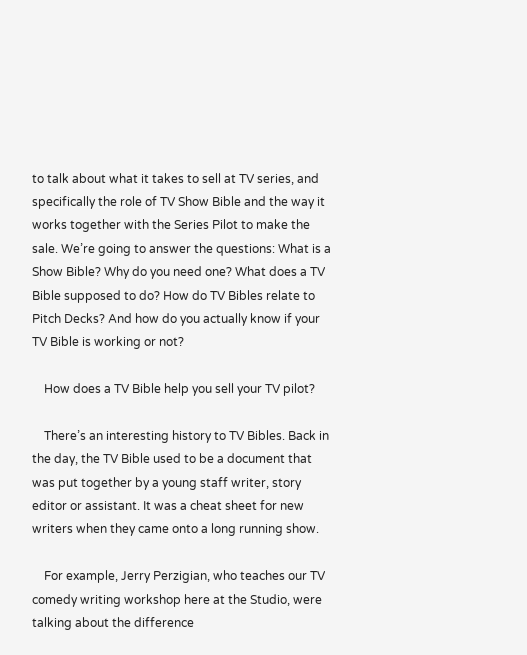to talk about what it takes to sell at TV series, and specifically the role of TV Show Bible and the way it works together with the Series Pilot to make the sale. We’re going to answer the questions: What is a Show Bible? Why do you need one? What does a TV Bible supposed to do? How do TV Bibles relate to Pitch Decks? And how do you actually know if your TV Bible is working or not?

    How does a TV Bible help you sell your TV pilot?

    There’s an interesting history to TV Bibles. Back in the day, the TV Bible used to be a document that was put together by a young staff writer, story editor or assistant. It was a cheat sheet for new writers when they came onto a long running show.

    For example, Jerry Perzigian, who teaches our TV comedy writing workshop here at the Studio, were talking about the difference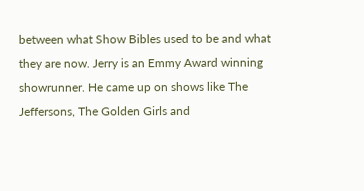between what Show Bibles used to be and what they are now. Jerry is an Emmy Award winning showrunner. He came up on shows like The Jeffersons, The Golden Girls and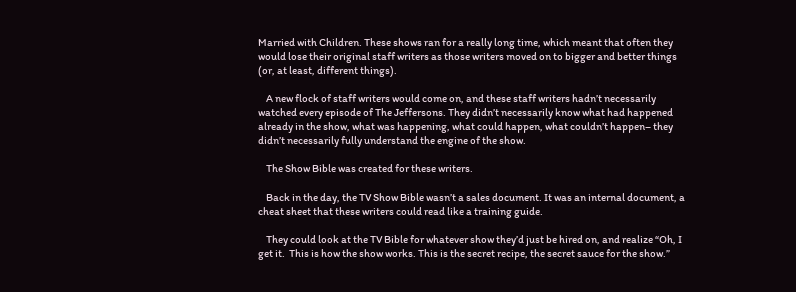Married with Children. These shows ran for a really long time, which meant that often they would lose their original staff writers as those writers moved on to bigger and better things (or, at least, different things).

    A new flock of staff writers would come on, and these staff writers hadn’t necessarily watched every episode of The Jeffersons. They didn’t necessarily know what had happened already in the show, what was happening, what could happen, what couldn’t happen– they didn’t necessarily fully understand the engine of the show.

    The Show Bible was created for these writers.

    Back in the day, the TV Show Bible wasn’t a sales document. It was an internal document, a cheat sheet that these writers could read like a training guide.

    They could look at the TV Bible for whatever show they’d just be hired on, and realize “Oh, I get it.  This is how the show works. This is the secret recipe, the secret sauce for the show.”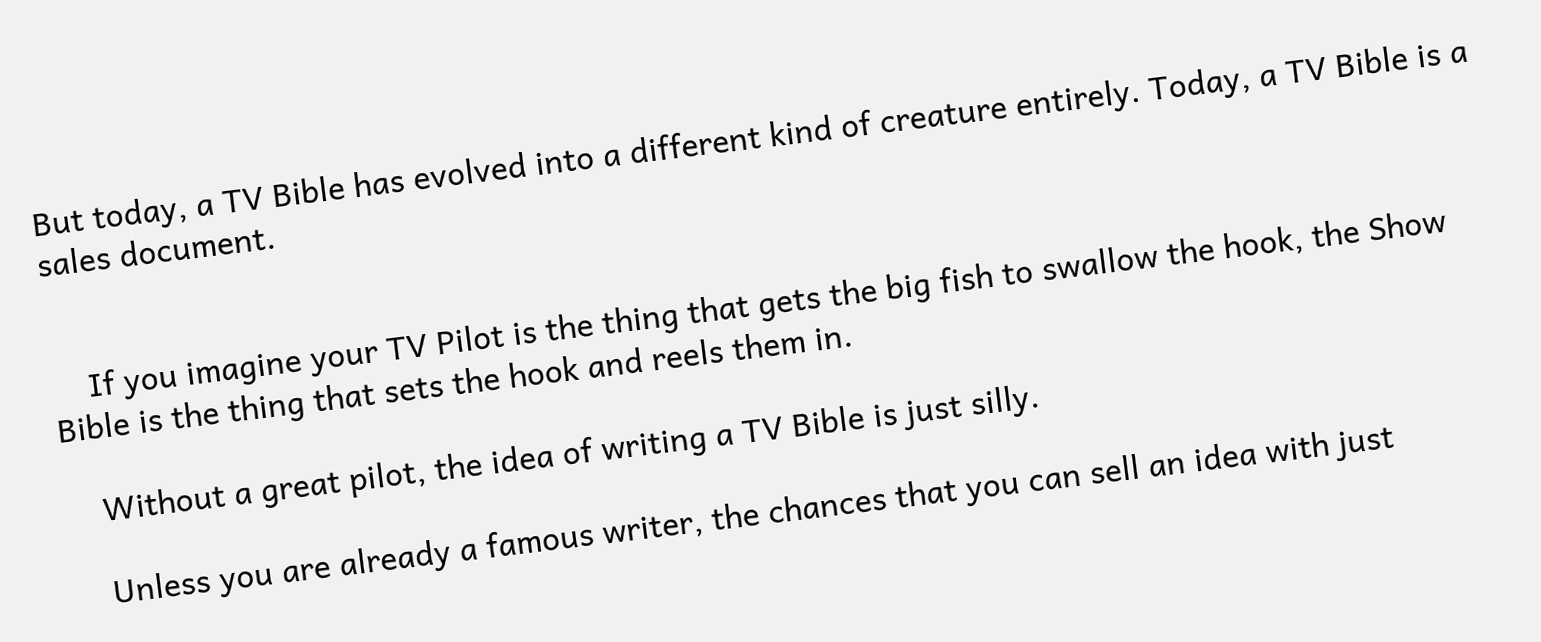But today, a TV Bible has evolved into a different kind of creature entirely. Today, a TV Bible is a sales document.


    If you imagine your TV Pilot is the thing that gets the big fish to swallow the hook, the Show Bible is the thing that sets the hook and reels them in.

    Without a great pilot, the idea of writing a TV Bible is just silly.

    Unless you are already a famous writer, the chances that you can sell an idea with just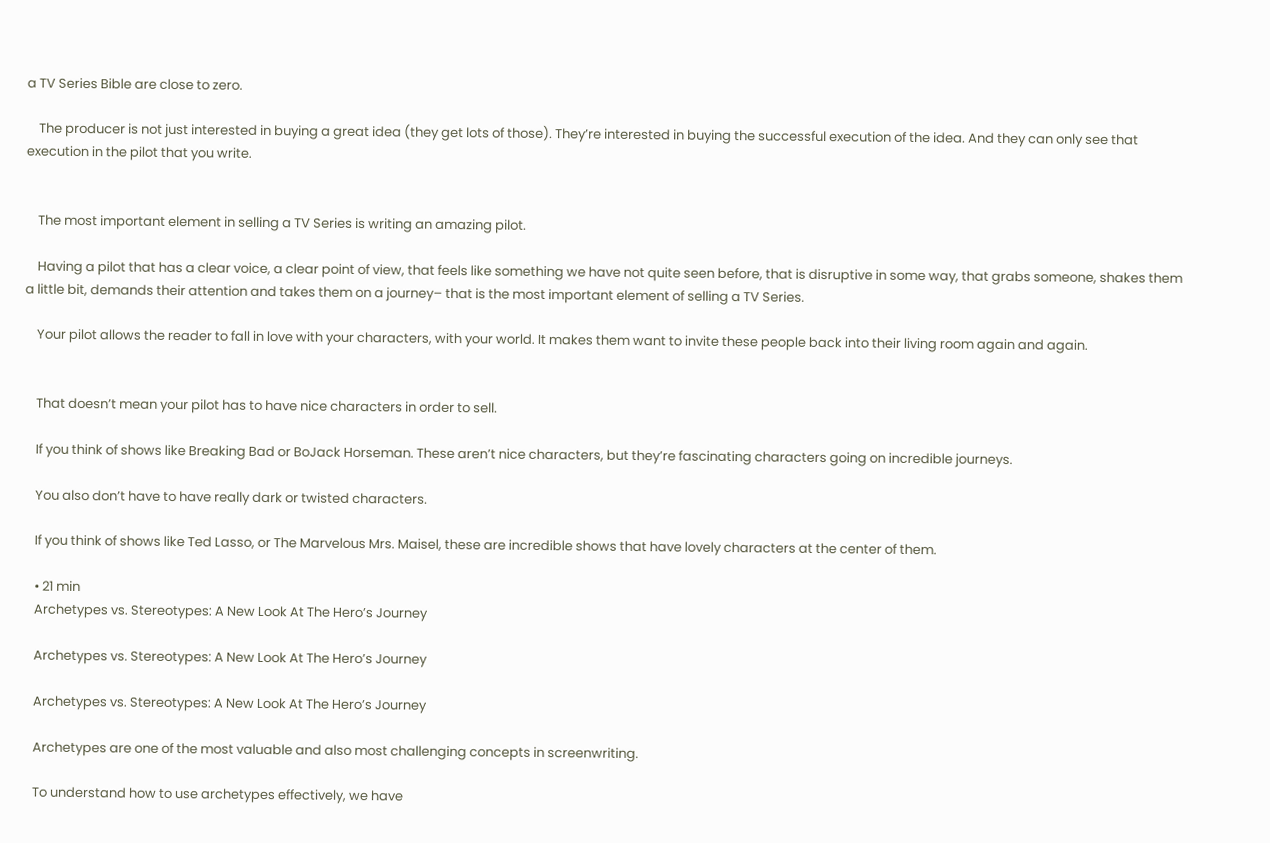a TV Series Bible are close to zero.

    The producer is not just interested in buying a great idea (they get lots of those). They’re interested in buying the successful execution of the idea. And they can only see that execution in the pilot that you write.


    The most important element in selling a TV Series is writing an amazing pilot.

    Having a pilot that has a clear voice, a clear point of view, that feels like something we have not quite seen before, that is disruptive in some way, that grabs someone, shakes them a little bit, demands their attention and takes them on a journey– that is the most important element of selling a TV Series.

    Your pilot allows the reader to fall in love with your characters, with your world. It makes them want to invite these people back into their living room again and again.


    That doesn’t mean your pilot has to have nice characters in order to sell.

    If you think of shows like Breaking Bad or BoJack Horseman. These aren’t nice characters, but they’re fascinating characters going on incredible journeys.

    You also don’t have to have really dark or twisted characters.

    If you think of shows like Ted Lasso, or The Marvelous Mrs. Maisel, these are incredible shows that have lovely characters at the center of them.

    • 21 min
    Archetypes vs. Stereotypes: A New Look At The Hero’s Journey

    Archetypes vs. Stereotypes: A New Look At The Hero’s Journey

    Archetypes vs. Stereotypes: A New Look At The Hero’s Journey

    Archetypes are one of the most valuable and also most challenging concepts in screenwriting.

    To understand how to use archetypes effectively, we have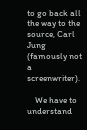to go back all the way to the source, Carl Jung (famously not a screenwriter).

    We have to understand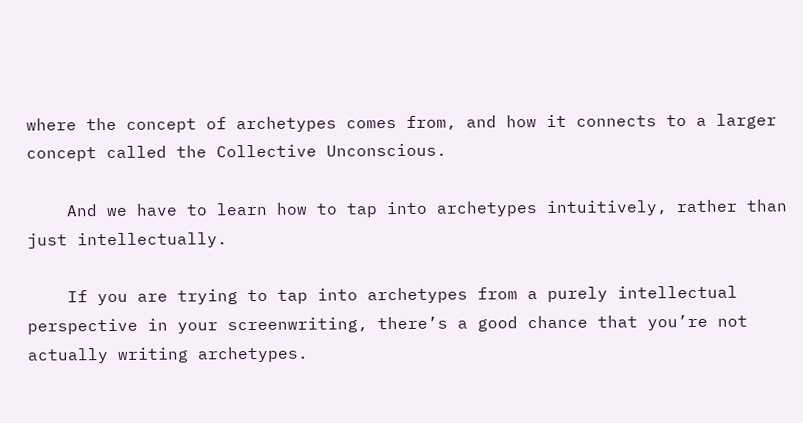where the concept of archetypes comes from, and how it connects to a larger concept called the Collective Unconscious.

    And we have to learn how to tap into archetypes intuitively, rather than just intellectually.

    If you are trying to tap into archetypes from a purely intellectual perspective in your screenwriting, there’s a good chance that you’re not actually writing archetypes.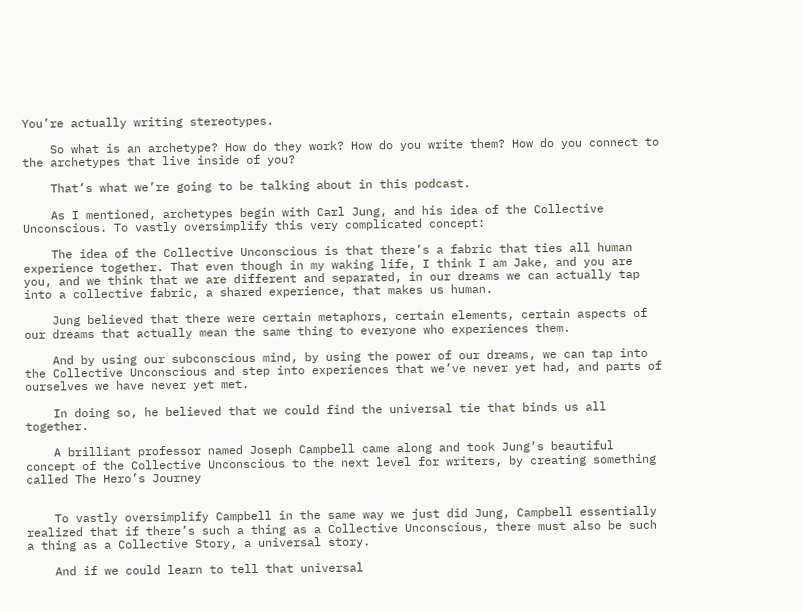You’re actually writing stereotypes.

    So what is an archetype? How do they work? How do you write them? How do you connect to the archetypes that live inside of you?

    That’s what we’re going to be talking about in this podcast.

    As I mentioned, archetypes begin with Carl Jung, and his idea of the Collective Unconscious. To vastly oversimplify this very complicated concept:

    The idea of the Collective Unconscious is that there’s a fabric that ties all human experience together. That even though in my waking life, I think I am Jake, and you are you, and we think that we are different and separated, in our dreams we can actually tap into a collective fabric, a shared experience, that makes us human.

    Jung believed that there were certain metaphors, certain elements, certain aspects of our dreams that actually mean the same thing to everyone who experiences them.

    And by using our subconscious mind, by using the power of our dreams, we can tap into the Collective Unconscious and step into experiences that we’ve never yet had, and parts of ourselves we have never yet met.

    In doing so, he believed that we could find the universal tie that binds us all together.

    A brilliant professor named Joseph Campbell came along and took Jung’s beautiful concept of the Collective Unconscious to the next level for writers, by creating something called The Hero’s Journey


    To vastly oversimplify Campbell in the same way we just did Jung, Campbell essentially realized that if there’s such a thing as a Collective Unconscious, there must also be such a thing as a Collective Story, a universal story.

    And if we could learn to tell that universal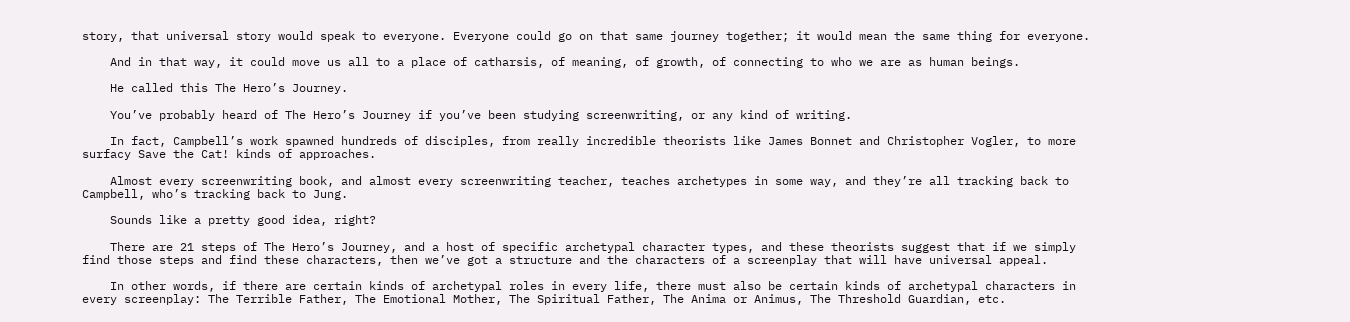story, that universal story would speak to everyone. Everyone could go on that same journey together; it would mean the same thing for everyone.

    And in that way, it could move us all to a place of catharsis, of meaning, of growth, of connecting to who we are as human beings.

    He called this The Hero’s Journey.

    You’ve probably heard of The Hero’s Journey if you’ve been studying screenwriting, or any kind of writing.

    In fact, Campbell’s work spawned hundreds of disciples, from really incredible theorists like James Bonnet and Christopher Vogler, to more surfacy Save the Cat! kinds of approaches.

    Almost every screenwriting book, and almost every screenwriting teacher, teaches archetypes in some way, and they’re all tracking back to Campbell, who’s tracking back to Jung.

    Sounds like a pretty good idea, right?

    There are 21 steps of The Hero’s Journey, and a host of specific archetypal character types, and these theorists suggest that if we simply find those steps and find these characters, then we’ve got a structure and the characters of a screenplay that will have universal appeal.

    In other words, if there are certain kinds of archetypal roles in every life, there must also be certain kinds of archetypal characters in every screenplay: The Terrible Father, The Emotional Mother, The Spiritual Father, The Anima or Animus, The Threshold Guardian, etc.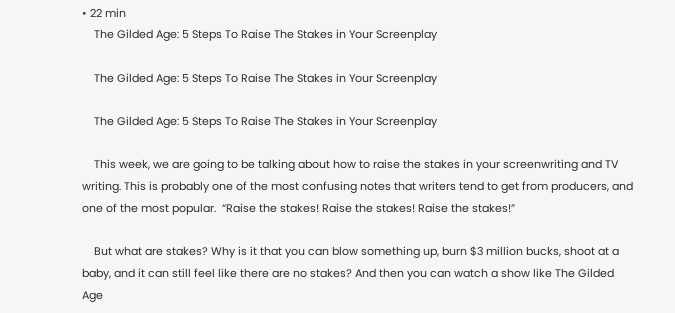• 22 min
    The Gilded Age: 5 Steps To Raise The Stakes in Your Screenplay

    The Gilded Age: 5 Steps To Raise The Stakes in Your Screenplay

    The Gilded Age: 5 Steps To Raise The Stakes in Your Screenplay

    This week, we are going to be talking about how to raise the stakes in your screenwriting and TV writing. This is probably one of the most confusing notes that writers tend to get from producers, and one of the most popular.  “Raise the stakes! Raise the stakes! Raise the stakes!”

    But what are stakes? Why is it that you can blow something up, burn $3 million bucks, shoot at a baby, and it can still feel like there are no stakes? And then you can watch a show like The Gilded Age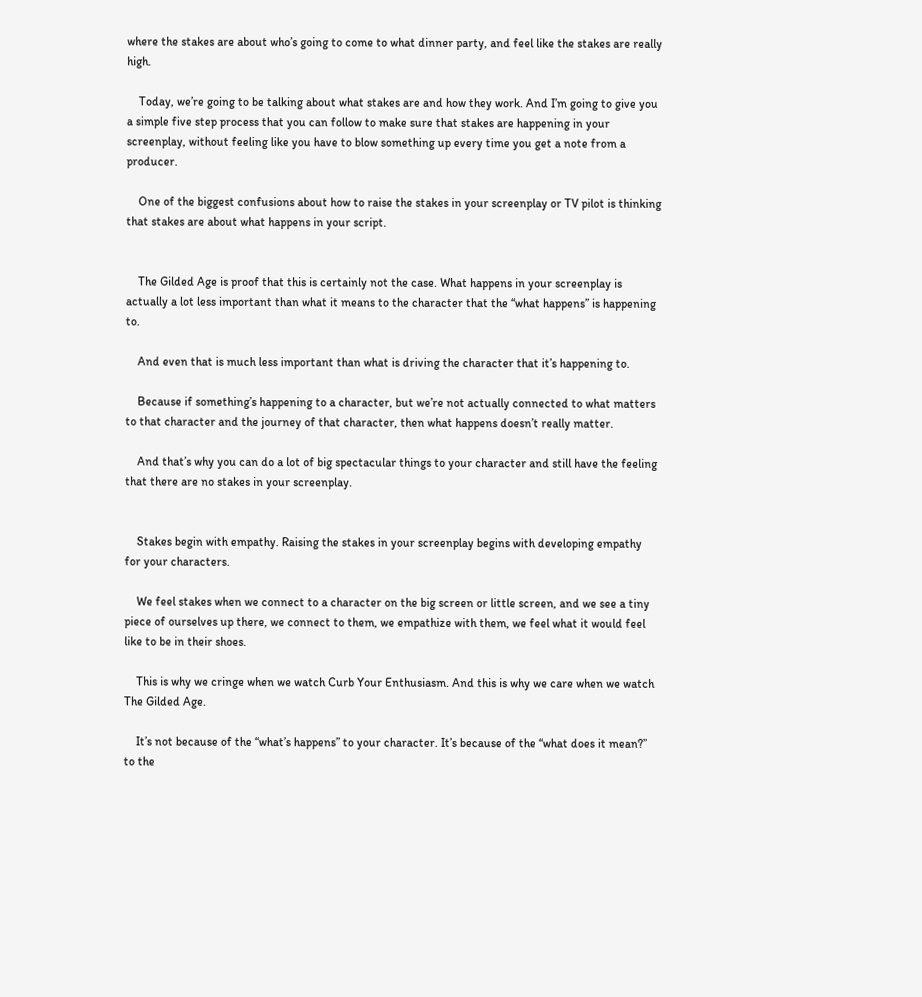where the stakes are about who’s going to come to what dinner party, and feel like the stakes are really high.

    Today, we’re going to be talking about what stakes are and how they work. And I’m going to give you a simple five step process that you can follow to make sure that stakes are happening in your screenplay, without feeling like you have to blow something up every time you get a note from a producer.

    One of the biggest confusions about how to raise the stakes in your screenplay or TV pilot is thinking that stakes are about what happens in your script.


    The Gilded Age is proof that this is certainly not the case. What happens in your screenplay is actually a lot less important than what it means to the character that the “what happens” is happening to.

    And even that is much less important than what is driving the character that it’s happening to.

    Because if something’s happening to a character, but we’re not actually connected to what matters to that character and the journey of that character, then what happens doesn’t really matter.

    And that’s why you can do a lot of big spectacular things to your character and still have the feeling that there are no stakes in your screenplay.


    Stakes begin with empathy. Raising the stakes in your screenplay begins with developing empathy for your characters.

    We feel stakes when we connect to a character on the big screen or little screen, and we see a tiny piece of ourselves up there, we connect to them, we empathize with them, we feel what it would feel like to be in their shoes.

    This is why we cringe when we watch Curb Your Enthusiasm. And this is why we care when we watch The Gilded Age.

    It’s not because of the “what’s happens” to your character. It’s because of the “what does it mean?” to the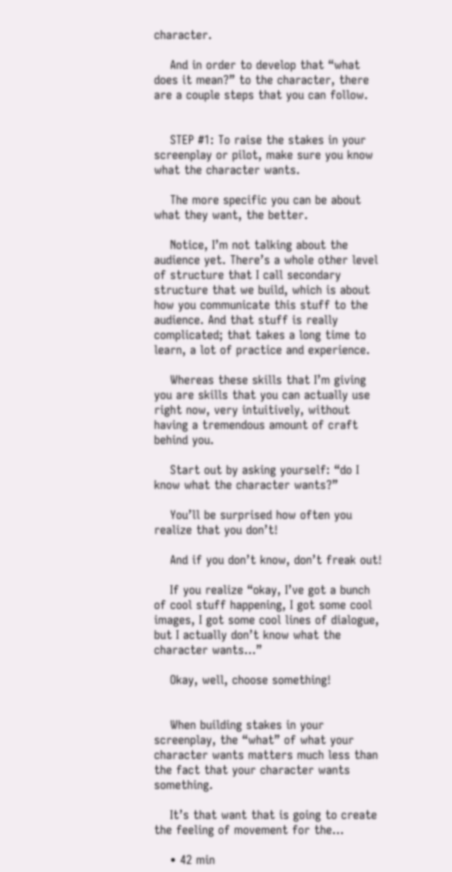character.

    And in order to develop that “what does it mean?” to the character, there are a couple steps that you can follow.


    STEP #1: To raise the stakes in your screenplay or pilot, make sure you know what the character wants.

    The more specific you can be about what they want, the better.

    Notice, I’m not talking about the audience yet. There’s a whole other level of structure that I call secondary structure that we build, which is about how you communicate this stuff to the audience. And that stuff is really complicated; that takes a long time to learn, a lot of practice and experience.

    Whereas these skills that I’m giving you are skills that you can actually use right now, very intuitively, without having a tremendous amount of craft behind you.

    Start out by asking yourself: “do I know what the character wants?”

    You’ll be surprised how often you realize that you don’t!

    And if you don’t know, don’t freak out!

    If you realize “okay, I’ve got a bunch of cool stuff happening, I got some cool images, I got some cool lines of dialogue, but I actually don’t know what the character wants…”

    Okay, well, choose something!


    When building stakes in your screenplay, the “what” of what your character wants matters much less than the fact that your character wants something.

    It’s that want that is going to create the feeling of movement for the...

    • 42 min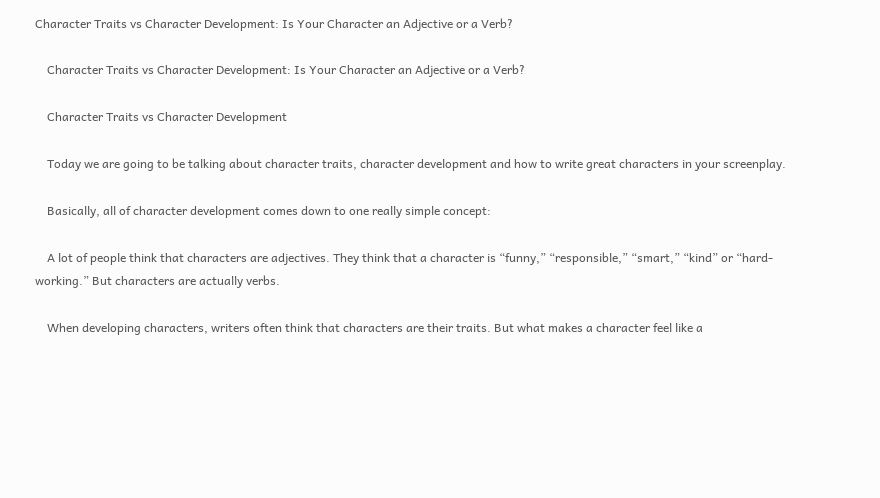Character Traits vs Character Development: Is Your Character an Adjective or a Verb?

    Character Traits vs Character Development: Is Your Character an Adjective or a Verb?

    Character Traits vs Character Development

    Today we are going to be talking about character traits, character development and how to write great characters in your screenplay.

    Basically, all of character development comes down to one really simple concept:

    A lot of people think that characters are adjectives. They think that a character is “funny,” “responsible,” “smart,” “kind” or “hard-working.” But characters are actually verbs.

    When developing characters, writers often think that characters are their traits. But what makes a character feel like a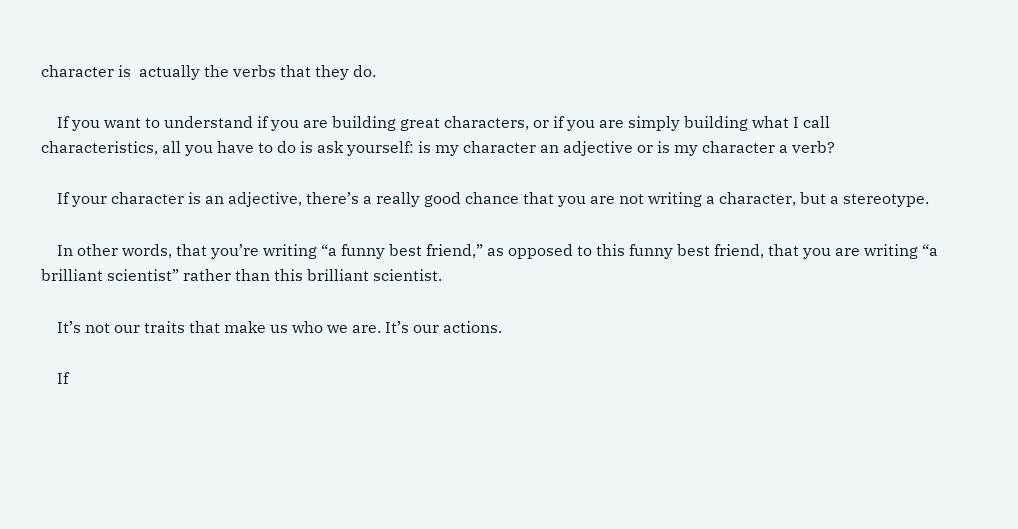character is  actually the verbs that they do.

    If you want to understand if you are building great characters, or if you are simply building what I call characteristics, all you have to do is ask yourself: is my character an adjective or is my character a verb?

    If your character is an adjective, there’s a really good chance that you are not writing a character, but a stereotype.

    In other words, that you’re writing “a funny best friend,” as opposed to this funny best friend, that you are writing “a brilliant scientist” rather than this brilliant scientist.

    It’s not our traits that make us who we are. It’s our actions.

    If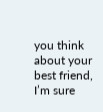you think about your best friend, I’m sure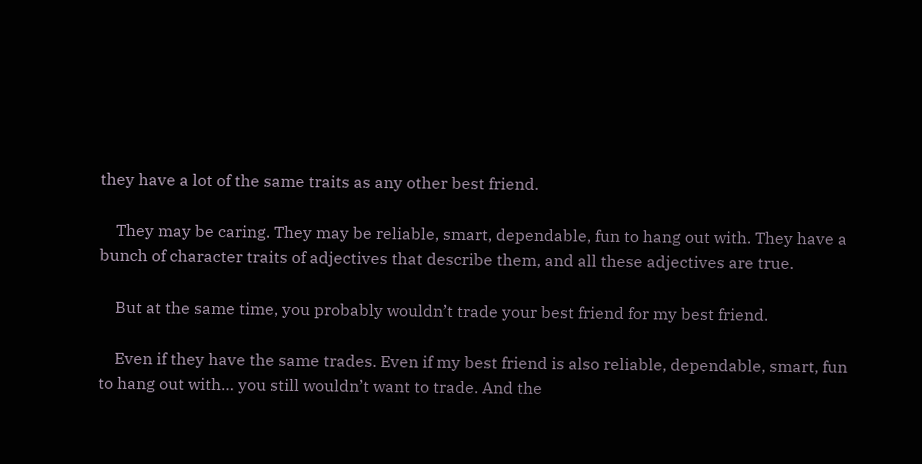they have a lot of the same traits as any other best friend.

    They may be caring. They may be reliable, smart, dependable, fun to hang out with. They have a bunch of character traits of adjectives that describe them, and all these adjectives are true.

    But at the same time, you probably wouldn’t trade your best friend for my best friend.

    Even if they have the same trades. Even if my best friend is also reliable, dependable, smart, fun to hang out with… you still wouldn’t want to trade. And the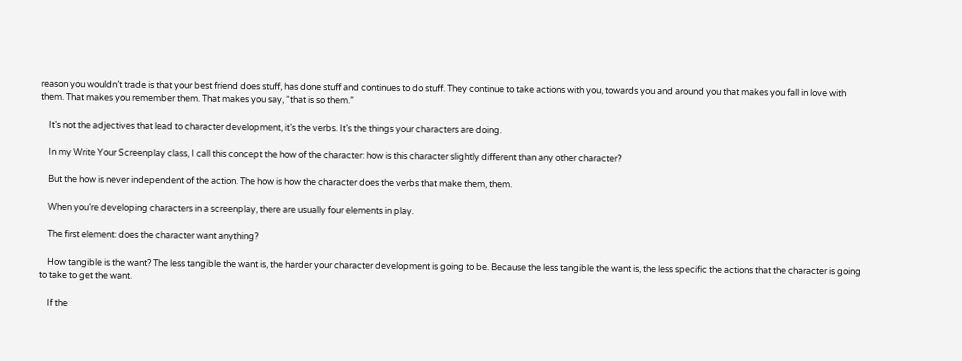reason you wouldn’t trade is that your best friend does stuff, has done stuff and continues to do stuff. They continue to take actions with you, towards you and around you that makes you fall in love with them. That makes you remember them. That makes you say, “that is so them.”

    It’s not the adjectives that lead to character development, it’s the verbs. It’s the things your characters are doing.

    In my Write Your Screenplay class, I call this concept the how of the character: how is this character slightly different than any other character?

    But the how is never independent of the action. The how is how the character does the verbs that make them, them.

    When you’re developing characters in a screenplay, there are usually four elements in play.

    The first element: does the character want anything?

    How tangible is the want? The less tangible the want is, the harder your character development is going to be. Because the less tangible the want is, the less specific the actions that the character is going to take to get the want.

    If the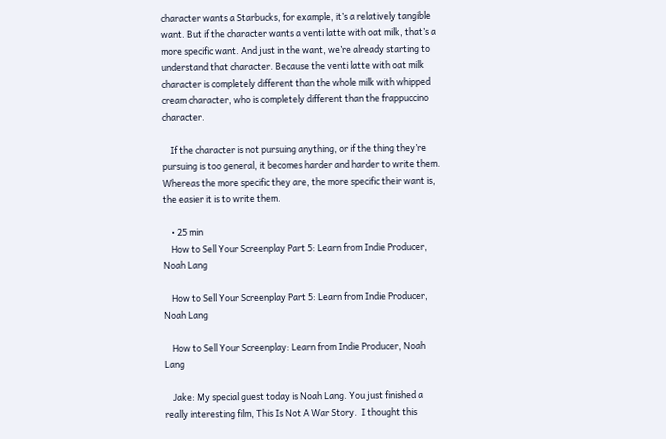character wants a Starbucks, for example, it’s a relatively tangible want. But if the character wants a venti latte with oat milk, that’s a more specific want. And just in the want, we’re already starting to understand that character. Because the venti latte with oat milk character is completely different than the whole milk with whipped cream character, who is completely different than the frappuccino character.

    If the character is not pursuing anything, or if the thing they’re pursuing is too general, it becomes harder and harder to write them. Whereas the more specific they are, the more specific their want is, the easier it is to write them.

    • 25 min
    How to Sell Your Screenplay Part 5: Learn from Indie Producer, Noah Lang

    How to Sell Your Screenplay Part 5: Learn from Indie Producer, Noah Lang

    How to Sell Your Screenplay: Learn from Indie Producer, Noah Lang

    Jake: My special guest today is Noah Lang. You just finished a really interesting film, This Is Not A War Story.  I thought this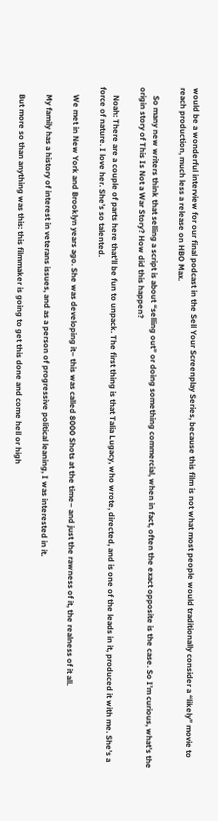would be a wonderful interview for our final podcast in the Sell Your Screenplay Series, because this film is not what most people would traditionally consider a “likely” movie to reach production, much less a release on HBO Max.

    So many new writers think that selling a script is about “selling out” or doing something commercial, when in fact, often the exact opposite is the case. So I’m curious, what’s the origin story of This Is Not a War Story? How did this happen?

    Noah: There are a couple of parts here that’ll be fun to unpack. The first thing is that Talia Lugacy, who wrote, directed, and is one of the leads in it, produced it with me. She’s a force of nature. I love her. She’s so talented.

    We met in New York and Brooklyn years ago. She was developing it– this was called 8000 Shots at the time– and just the rawness of it, the realness of it all.

    My family has a history of interest in veterans issues, and as a person of progressive political leaning, I was interested in it.

    But more so than anything was this: this filmmaker is going to get this done and come hell or high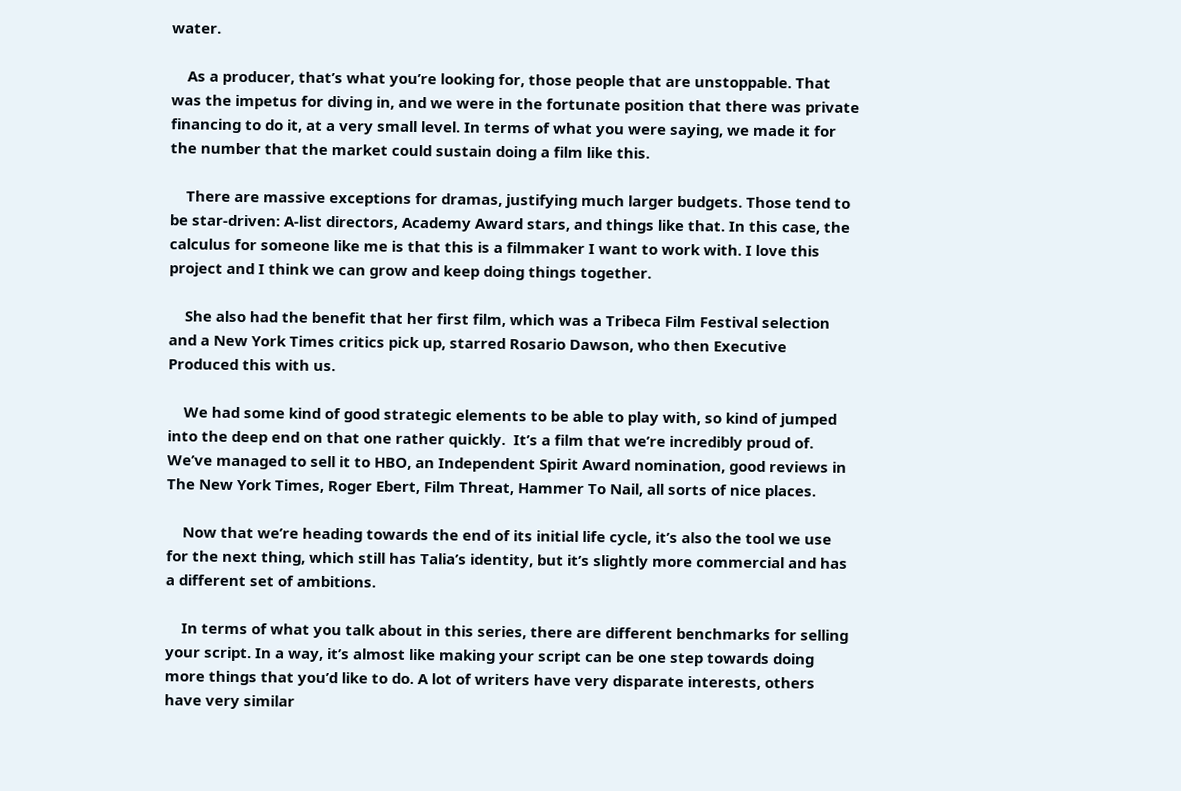water.

    As a producer, that’s what you’re looking for, those people that are unstoppable. That was the impetus for diving in, and we were in the fortunate position that there was private financing to do it, at a very small level. In terms of what you were saying, we made it for the number that the market could sustain doing a film like this.

    There are massive exceptions for dramas, justifying much larger budgets. Those tend to be star-driven: A-list directors, Academy Award stars, and things like that. In this case, the calculus for someone like me is that this is a filmmaker I want to work with. I love this project and I think we can grow and keep doing things together.

    She also had the benefit that her first film, which was a Tribeca Film Festival selection and a New York Times critics pick up, starred Rosario Dawson, who then Executive Produced this with us.

    We had some kind of good strategic elements to be able to play with, so kind of jumped into the deep end on that one rather quickly.  It’s a film that we’re incredibly proud of. We’ve managed to sell it to HBO, an Independent Spirit Award nomination, good reviews in The New York Times, Roger Ebert, Film Threat, Hammer To Nail, all sorts of nice places.

    Now that we’re heading towards the end of its initial life cycle, it’s also the tool we use for the next thing, which still has Talia’s identity, but it’s slightly more commercial and has a different set of ambitions.

    In terms of what you talk about in this series, there are different benchmarks for selling your script. In a way, it’s almost like making your script can be one step towards doing more things that you’d like to do. A lot of writers have very disparate interests, others have very similar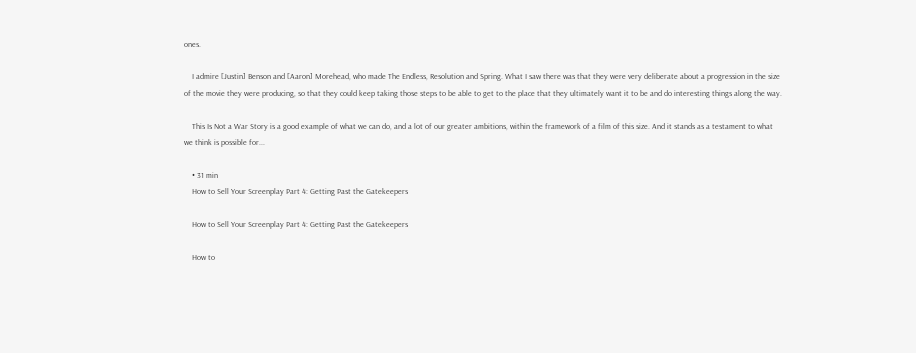ones.

    I admire [Justin] Benson and [Aaron] Morehead, who made The Endless, Resolution and Spring. What I saw there was that they were very deliberate about a progression in the size of the movie they were producing, so that they could keep taking those steps to be able to get to the place that they ultimately want it to be and do interesting things along the way.

    This Is Not a War Story is a good example of what we can do, and a lot of our greater ambitions, within the framework of a film of this size. And it stands as a testament to what we think is possible for...

    • 31 min
    How to Sell Your Screenplay Part 4: Getting Past the Gatekeepers

    How to Sell Your Screenplay Part 4: Getting Past the Gatekeepers

    How to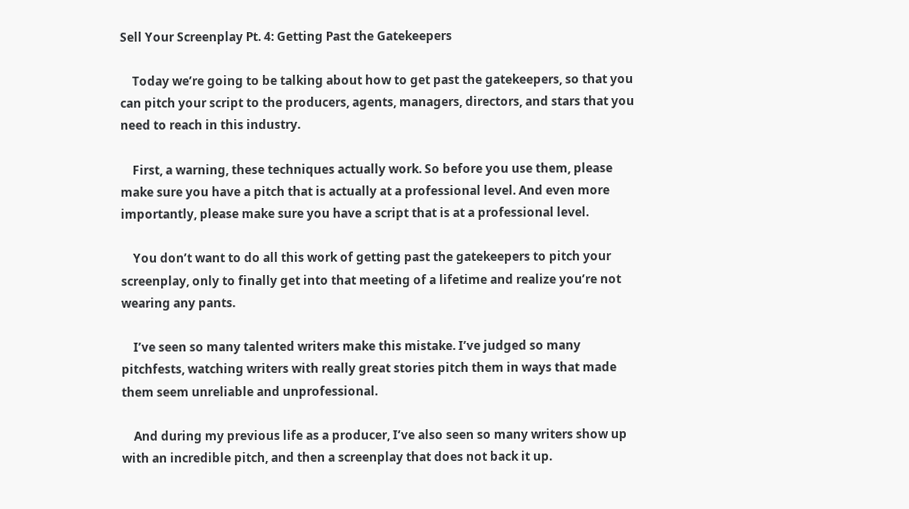Sell Your Screenplay Pt. 4: Getting Past the Gatekeepers

    Today we’re going to be talking about how to get past the gatekeepers, so that you can pitch your script to the producers, agents, managers, directors, and stars that you need to reach in this industry.

    First, a warning, these techniques actually work. So before you use them, please make sure you have a pitch that is actually at a professional level. And even more importantly, please make sure you have a script that is at a professional level.

    You don’t want to do all this work of getting past the gatekeepers to pitch your screenplay, only to finally get into that meeting of a lifetime and realize you’re not wearing any pants.

    I’ve seen so many talented writers make this mistake. I’ve judged so many pitchfests, watching writers with really great stories pitch them in ways that made them seem unreliable and unprofessional.

    And during my previous life as a producer, I’ve also seen so many writers show up with an incredible pitch, and then a screenplay that does not back it up.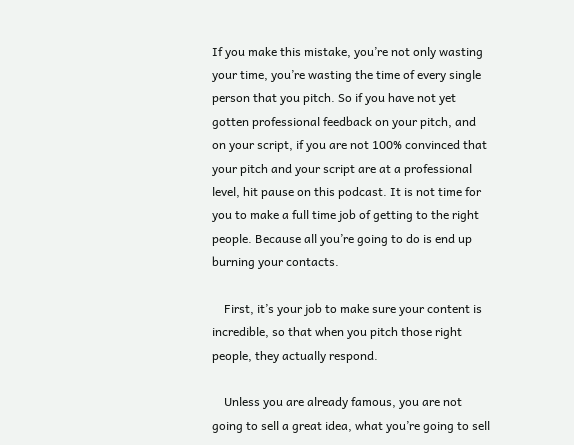If you make this mistake, you’re not only wasting your time, you’re wasting the time of every single person that you pitch. So if you have not yet gotten professional feedback on your pitch, and on your script, if you are not 100% convinced that your pitch and your script are at a professional level, hit pause on this podcast. It is not time for you to make a full time job of getting to the right people. Because all you’re going to do is end up burning your contacts.

    First, it’s your job to make sure your content is incredible, so that when you pitch those right people, they actually respond.

    Unless you are already famous, you are not going to sell a great idea, what you’re going to sell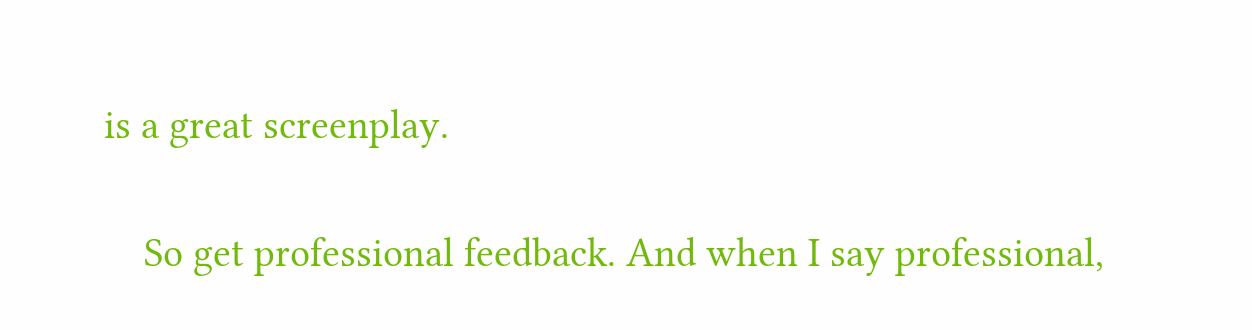is a great screenplay.

    So get professional feedback. And when I say professional,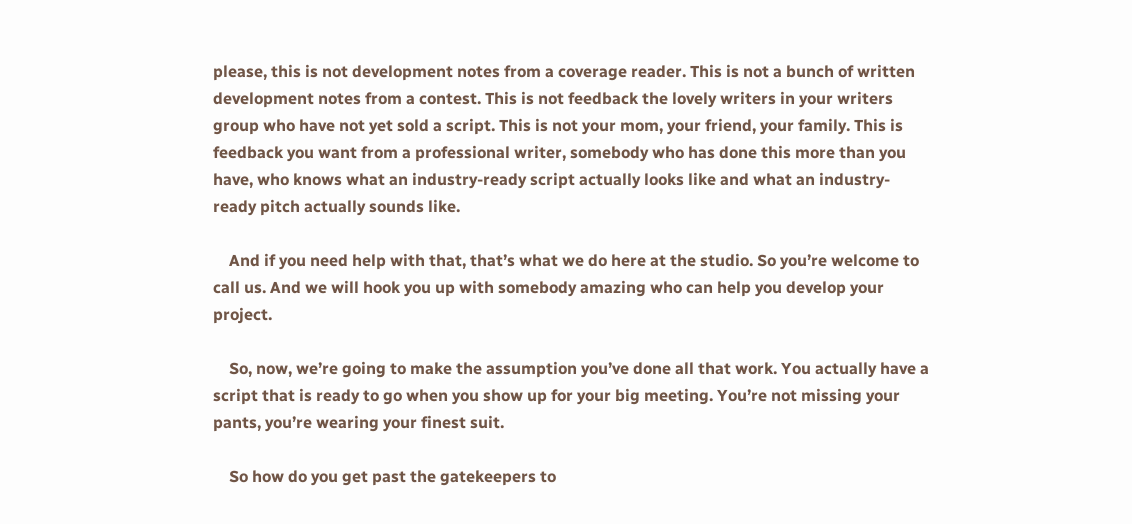please, this is not development notes from a coverage reader. This is not a bunch of written development notes from a contest. This is not feedback the lovely writers in your writers group who have not yet sold a script. This is not your mom, your friend, your family. This is feedback you want from a professional writer, somebody who has done this more than you have, who knows what an industry-ready script actually looks like and what an industry-ready pitch actually sounds like.

    And if you need help with that, that’s what we do here at the studio. So you’re welcome to call us. And we will hook you up with somebody amazing who can help you develop your project.

    So, now, we’re going to make the assumption you’ve done all that work. You actually have a script that is ready to go when you show up for your big meeting. You’re not missing your pants, you’re wearing your finest suit.

    So how do you get past the gatekeepers to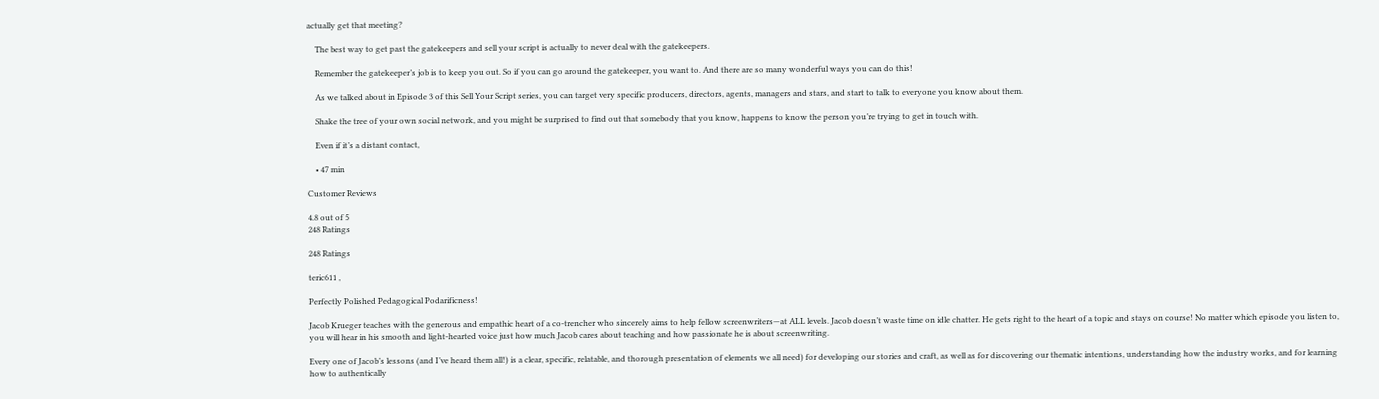actually get that meeting?

    The best way to get past the gatekeepers and sell your script is actually to never deal with the gatekeepers.

    Remember the gatekeeper’s job is to keep you out. So if you can go around the gatekeeper, you want to. And there are so many wonderful ways you can do this!

    As we talked about in Episode 3 of this Sell Your Script series, you can target very specific producers, directors, agents, managers and stars, and start to talk to everyone you know about them.

    Shake the tree of your own social network, and you might be surprised to find out that somebody that you know, happens to know the person you’re trying to get in touch with.

    Even if it’s a distant contact,

    • 47 min

Customer Reviews

4.8 out of 5
248 Ratings

248 Ratings

teric611 ,

Perfectly Polished Pedagogical Podarificness!

Jacob Krueger teaches with the generous and empathic heart of a co-trencher who sincerely aims to help fellow screenwriters—at ALL levels. Jacob doesn’t waste time on idle chatter. He gets right to the heart of a topic and stays on course! No matter which episode you listen to, you will hear in his smooth and light-hearted voice just how much Jacob cares about teaching and how passionate he is about screenwriting.

Every one of Jacob’s lessons (and I’ve heard them all!) is a clear, specific, relatable, and thorough presentation of elements we all need) for developing our stories and craft, as well as for discovering our thematic intentions, understanding how the industry works, and for learning how to authentically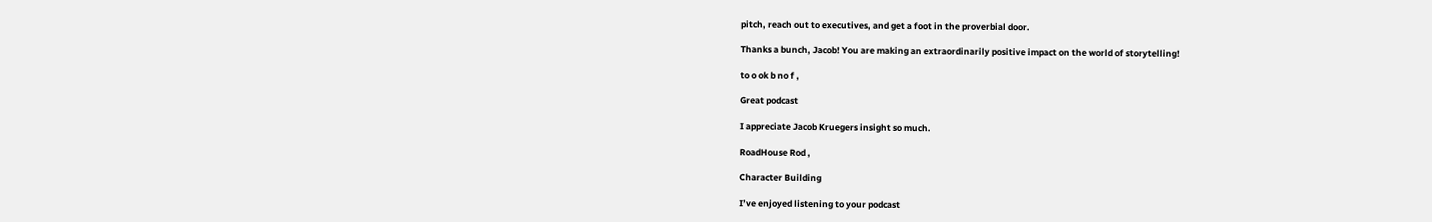pitch, reach out to executives, and get a foot in the proverbial door.

Thanks a bunch, Jacob! You are making an extraordinarily positive impact on the world of storytelling!

to o ok b no f ,

Great podcast

I appreciate Jacob Kruegers insight so much.

RoadHouse Rod ,

Character Building

I’ve enjoyed listening to your podcast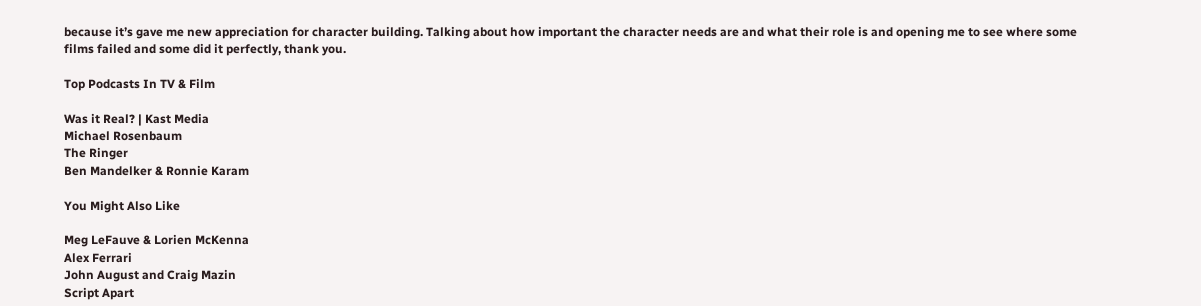because it’s gave me new appreciation for character building. Talking about how important the character needs are and what their role is and opening me to see where some films failed and some did it perfectly, thank you.

Top Podcasts In TV & Film

Was it Real? | Kast Media
Michael Rosenbaum
The Ringer
Ben Mandelker & Ronnie Karam

You Might Also Like

Meg LeFauve & Lorien McKenna
Alex Ferrari
John August and Craig Mazin
Script Apart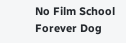No Film School
Forever Dog